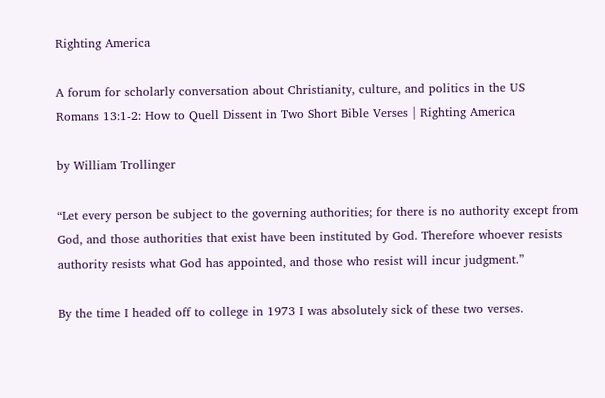Righting America

A forum for scholarly conversation about Christianity, culture, and politics in the US
Romans 13:1-2: How to Quell Dissent in Two Short Bible Verses | Righting America

by William Trollinger

“Let every person be subject to the governing authorities; for there is no authority except from God, and those authorities that exist have been instituted by God. Therefore whoever resists authority resists what God has appointed, and those who resist will incur judgment.”

By the time I headed off to college in 1973 I was absolutely sick of these two verses.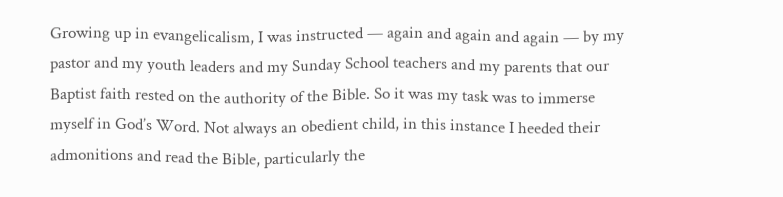Growing up in evangelicalism, I was instructed — again and again and again — by my pastor and my youth leaders and my Sunday School teachers and my parents that our Baptist faith rested on the authority of the Bible. So it was my task was to immerse myself in God’s Word. Not always an obedient child, in this instance I heeded their admonitions and read the Bible, particularly the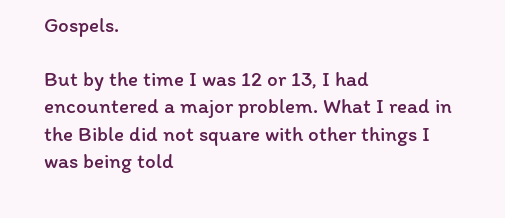Gospels.

But by the time I was 12 or 13, I had encountered a major problem. What I read in the Bible did not square with other things I was being told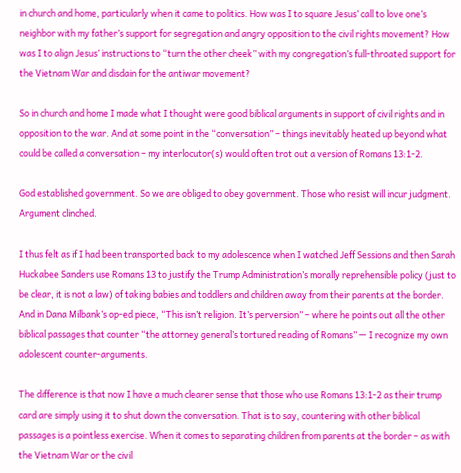in church and home, particularly when it came to politics. How was I to square Jesus’ call to love one’s neighbor with my father’s support for segregation and angry opposition to the civil rights movement? How was I to align Jesus’ instructions to “turn the other cheek” with my congregation’s full-throated support for the Vietnam War and disdain for the antiwar movement?

So in church and home I made what I thought were good biblical arguments in support of civil rights and in opposition to the war. And at some point in the “conversation” – things inevitably heated up beyond what could be called a conversation – my interlocutor(s) would often trot out a version of Romans 13:1-2.

God established government. So we are obliged to obey government. Those who resist will incur judgment. Argument clinched.

I thus felt as if I had been transported back to my adolescence when I watched Jeff Sessions and then Sarah Huckabee Sanders use Romans 13 to justify the Trump Administration’s morally reprehensible policy (just to be clear, it is not a law) of taking babies and toddlers and children away from their parents at the border. And in Dana Milbank’s op-ed piece, “This isn’t religion. It’s perversion” – where he points out all the other biblical passages that counter “the attorney general’s tortured reading of Romans” — I recognize my own adolescent counter-arguments.

The difference is that now I have a much clearer sense that those who use Romans 13:1-2 as their trump card are simply using it to shut down the conversation. That is to say, countering with other biblical passages is a pointless exercise. When it comes to separating children from parents at the border – as with the Vietnam War or the civil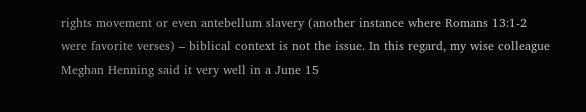rights movement or even antebellum slavery (another instance where Romans 13:1-2 were favorite verses) – biblical context is not the issue. In this regard, my wise colleague Meghan Henning said it very well in a June 15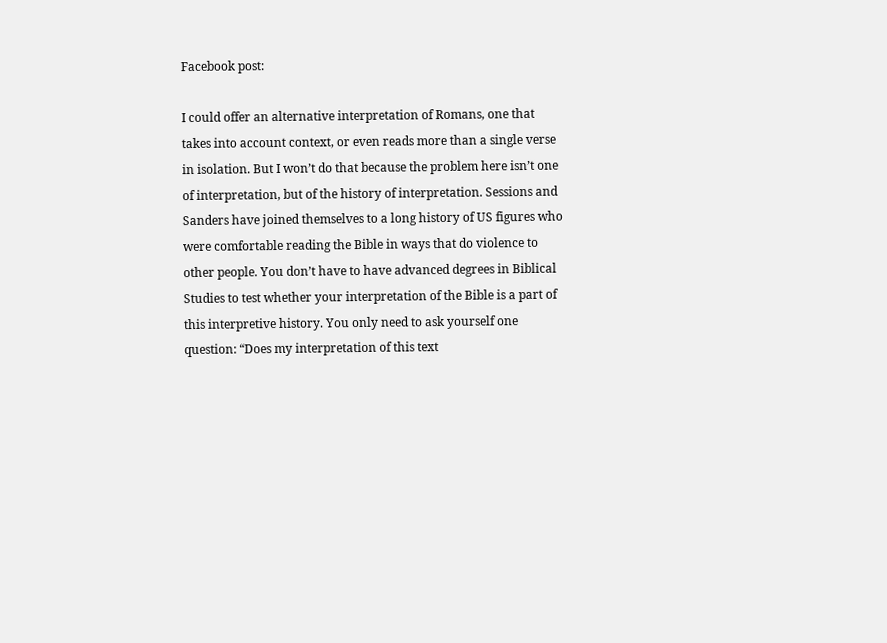Facebook post:

I could offer an alternative interpretation of Romans, one that takes into account context, or even reads more than a single verse in isolation. But I won’t do that because the problem here isn’t one of interpretation, but of the history of interpretation. Sessions and Sanders have joined themselves to a long history of US figures who were comfortable reading the Bible in ways that do violence to other people. You don’t have to have advanced degrees in Biblical Studies to test whether your interpretation of the Bible is a part of this interpretive history. You only need to ask yourself one question: “Does my interpretation of this text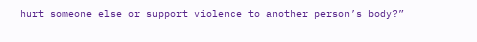hurt someone else or support violence to another person’s body?”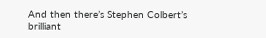And then there’s Stephen Colbert’s brilliant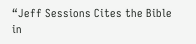“Jeff Sessions Cites the Bible in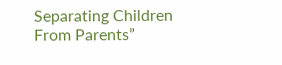Separating Children From Parents”